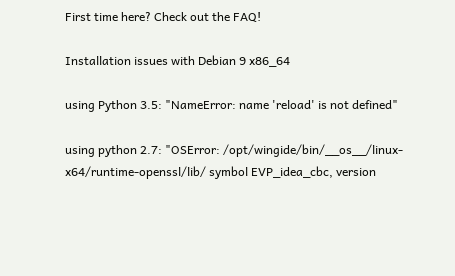First time here? Check out the FAQ!

Installation issues with Debian 9 x86_64

using Python 3.5: "NameError: name 'reload' is not defined"

using python 2.7: "OSError: /opt/wingide/bin/__os__/linux-x64/runtime-openssl/lib/ symbol EVP_idea_cbc, version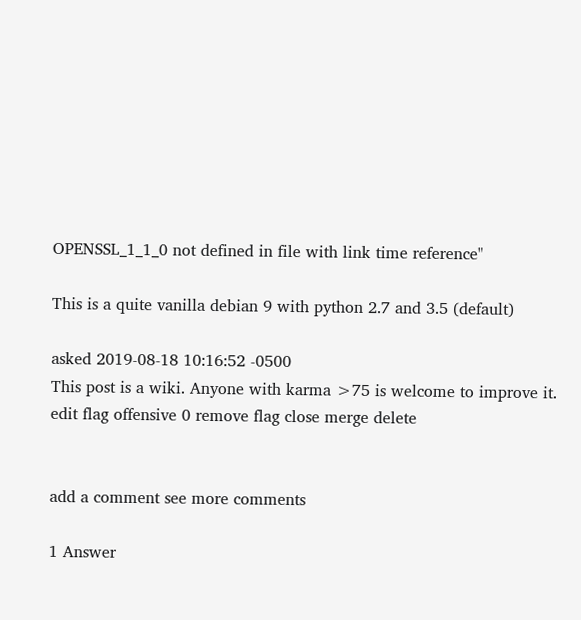OPENSSL_1_1_0 not defined in file with link time reference"

This is a quite vanilla debian 9 with python 2.7 and 3.5 (default)

asked 2019-08-18 10:16:52 -0500
This post is a wiki. Anyone with karma >75 is welcome to improve it.
edit flag offensive 0 remove flag close merge delete


add a comment see more comments

1 Answer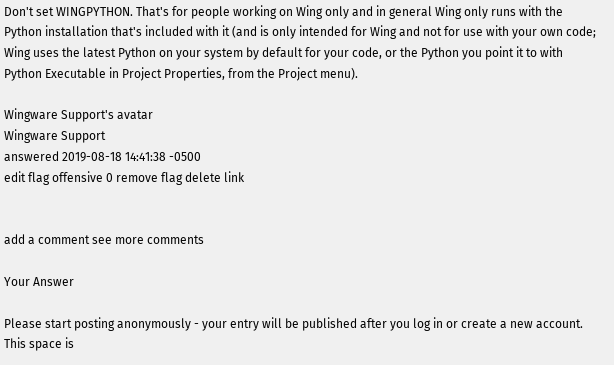Don't set WINGPYTHON. That's for people working on Wing only and in general Wing only runs with the Python installation that's included with it (and is only intended for Wing and not for use with your own code; Wing uses the latest Python on your system by default for your code, or the Python you point it to with Python Executable in Project Properties, from the Project menu).

Wingware Support's avatar
Wingware Support
answered 2019-08-18 14:41:38 -0500
edit flag offensive 0 remove flag delete link


add a comment see more comments

Your Answer

Please start posting anonymously - your entry will be published after you log in or create a new account. This space is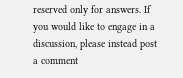reserved only for answers. If you would like to engage in a discussion, please instead post a comment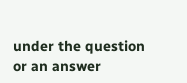under the question or an answer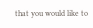that you would like to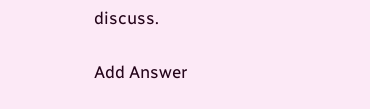discuss.

Add Answer